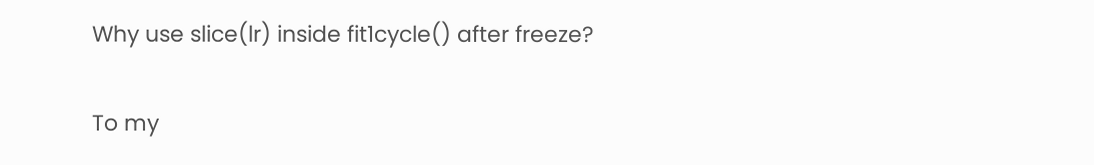Why use slice(lr) inside fit1cycle() after freeze?

To my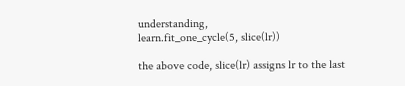understanding,
learn.fit_one_cycle(5, slice(lr))

the above code, slice(lr) assigns lr to the last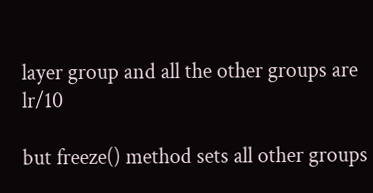layer group and all the other groups are lr/10

but freeze() method sets all other groups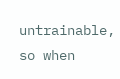untrainable, so when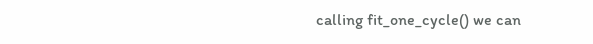calling fit_one_cycle() we can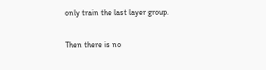only train the last layer group.

Then there is no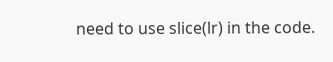need to use slice(lr) in the code.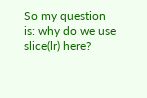So my question is: why do we use slice(lr) here?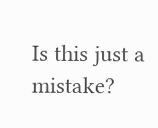Is this just a mistake?